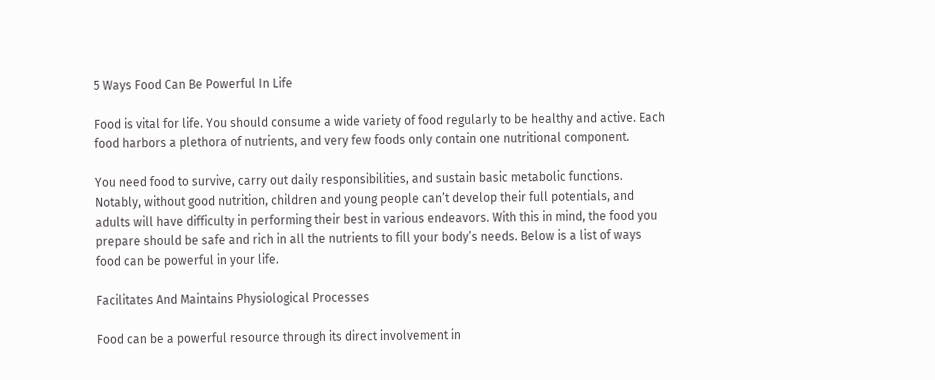5 Ways Food Can Be Powerful In Life

Food is vital for life. You should consume a wide variety of food regularly to be healthy and active. Each food harbors a plethora of nutrients, and very few foods only contain one nutritional component.

You need food to survive, carry out daily responsibilities, and sustain basic metabolic functions. Notably, without good nutrition, children and young people can’t develop their full potentials, and adults will have difficulty in performing their best in various endeavors. With this in mind, the food you prepare should be safe and rich in all the nutrients to fill your body’s needs. Below is a list of ways food can be powerful in your life.

Facilitates And Maintains Physiological Processes

Food can be a powerful resource through its direct involvement in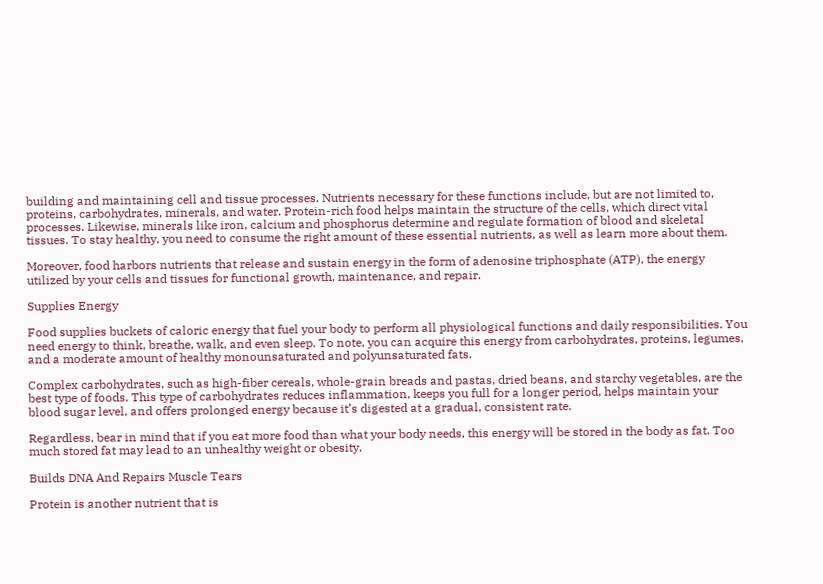building and maintaining cell and tissue processes. Nutrients necessary for these functions include, but are not limited to, proteins, carbohydrates, minerals, and water. Protein-rich food helps maintain the structure of the cells, which direct vital processes. Likewise, minerals like iron, calcium and phosphorus determine and regulate formation of blood and skeletal tissues. To stay healthy, you need to consume the right amount of these essential nutrients, as well as learn more about them.

Moreover, food harbors nutrients that release and sustain energy in the form of adenosine triphosphate (ATP), the energy utilized by your cells and tissues for functional growth, maintenance, and repair.

Supplies Energy

Food supplies buckets of caloric energy that fuel your body to perform all physiological functions and daily responsibilities. You need energy to think, breathe, walk, and even sleep. To note, you can acquire this energy from carbohydrates, proteins, legumes, and a moderate amount of healthy monounsaturated and polyunsaturated fats.

Complex carbohydrates, such as high-fiber cereals, whole-grain breads and pastas, dried beans, and starchy vegetables, are the best type of foods. This type of carbohydrates reduces inflammation, keeps you full for a longer period, helps maintain your blood sugar level, and offers prolonged energy because it’s digested at a gradual, consistent rate.

Regardless, bear in mind that if you eat more food than what your body needs, this energy will be stored in the body as fat. Too much stored fat may lead to an unhealthy weight or obesity.

Builds DNA And Repairs Muscle Tears

Protein is another nutrient that is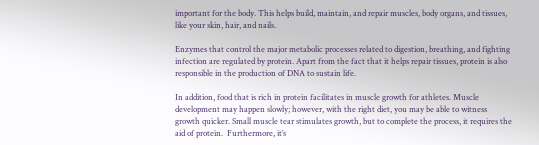important for the body. This helps build, maintain, and repair muscles, body organs, and tissues, like your skin, hair, and nails.

Enzymes that control the major metabolic processes related to digestion, breathing, and fighting infection are regulated by protein. Apart from the fact that it helps repair tissues, protein is also responsible in the production of DNA to sustain life.

In addition, food that is rich in protein facilitates in muscle growth for athletes. Muscle development may happen slowly; however, with the right diet, you may be able to witness growth quicker. Small muscle tear stimulates growth, but to complete the process, it requires the aid of protein.  Furthermore, it’s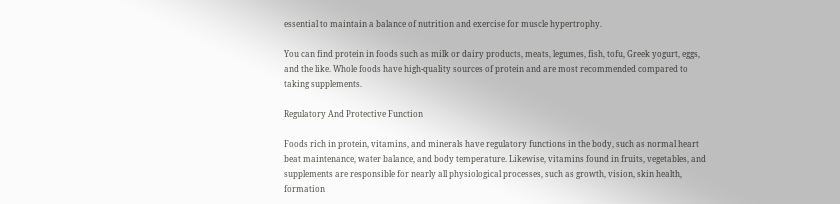essential to maintain a balance of nutrition and exercise for muscle hypertrophy.

You can find protein in foods such as milk or dairy products, meats, legumes, fish, tofu, Greek yogurt, eggs, and the like. Whole foods have high-quality sources of protein and are most recommended compared to taking supplements.

Regulatory And Protective Function

Foods rich in protein, vitamins, and minerals have regulatory functions in the body, such as normal heart beat maintenance, water balance, and body temperature. Likewise, vitamins found in fruits, vegetables, and supplements are responsible for nearly all physiological processes, such as growth, vision, skin health, formation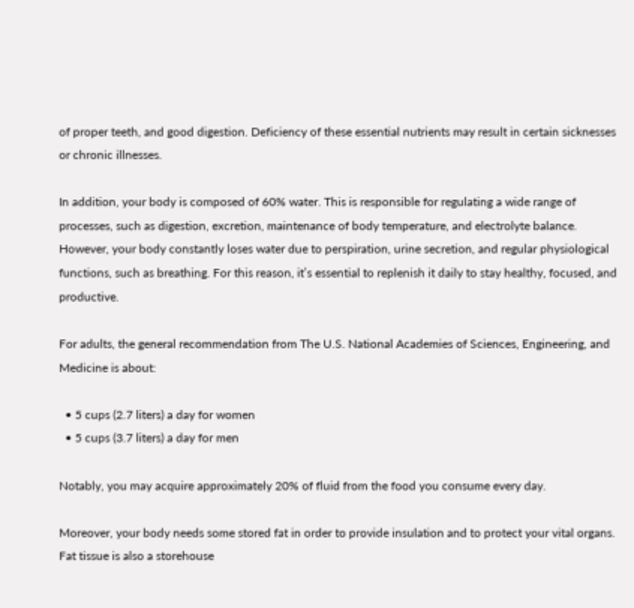of proper teeth, and good digestion. Deficiency of these essential nutrients may result in certain sicknesses or chronic illnesses.

In addition, your body is composed of 60% water. This is responsible for regulating a wide range of processes, such as digestion, excretion, maintenance of body temperature, and electrolyte balance. However, your body constantly loses water due to perspiration, urine secretion, and regular physiological functions, such as breathing. For this reason, it’s essential to replenish it daily to stay healthy, focused, and productive.

For adults, the general recommendation from The U.S. National Academies of Sciences, Engineering, and Medicine is about:

  • 5 cups (2.7 liters) a day for women
  • 5 cups (3.7 liters) a day for men

Notably, you may acquire approximately 20% of fluid from the food you consume every day.

Moreover, your body needs some stored fat in order to provide insulation and to protect your vital organs. Fat tissue is also a storehouse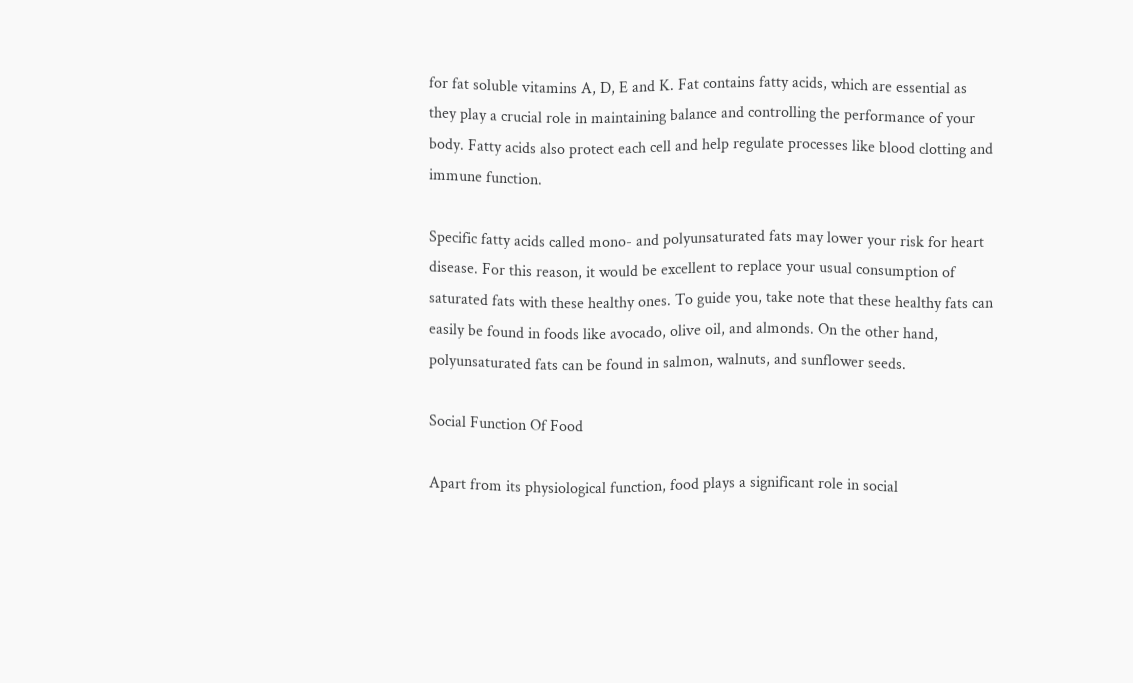for fat soluble vitamins A, D, E and K. Fat contains fatty acids, which are essential as they play a crucial role in maintaining balance and controlling the performance of your body. Fatty acids also protect each cell and help regulate processes like blood clotting and immune function.

Specific fatty acids called mono- and polyunsaturated fats may lower your risk for heart disease. For this reason, it would be excellent to replace your usual consumption of saturated fats with these healthy ones. To guide you, take note that these healthy fats can easily be found in foods like avocado, olive oil, and almonds. On the other hand, polyunsaturated fats can be found in salmon, walnuts, and sunflower seeds.

Social Function Of Food

Apart from its physiological function, food plays a significant role in social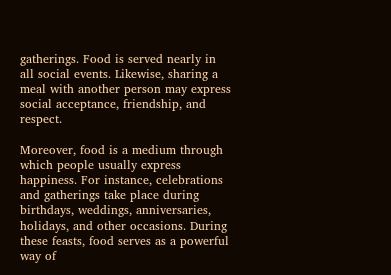gatherings. Food is served nearly in all social events. Likewise, sharing a meal with another person may express social acceptance, friendship, and respect.

Moreover, food is a medium through which people usually express happiness. For instance, celebrations and gatherings take place during birthdays, weddings, anniversaries, holidays, and other occasions. During these feasts, food serves as a powerful way of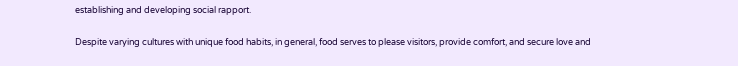establishing and developing social rapport.

Despite varying cultures with unique food habits, in general, food serves to please visitors, provide comfort, and secure love and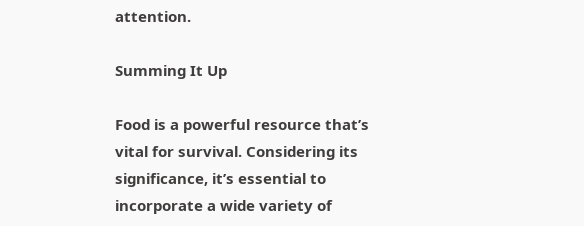attention.

Summing It Up

Food is a powerful resource that’s vital for survival. Considering its significance, it’s essential to incorporate a wide variety of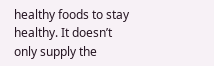healthy foods to stay healthy. It doesn’t only supply the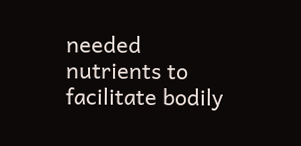needed nutrients to facilitate bodily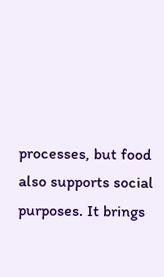processes, but food also supports social purposes. It brings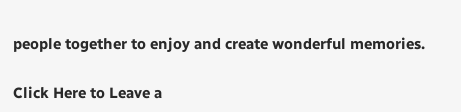people together to enjoy and create wonderful memories.

Click Here to Leave a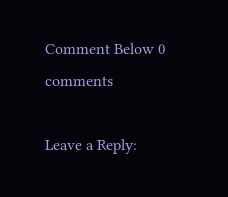Comment Below 0 comments

Leave a Reply: